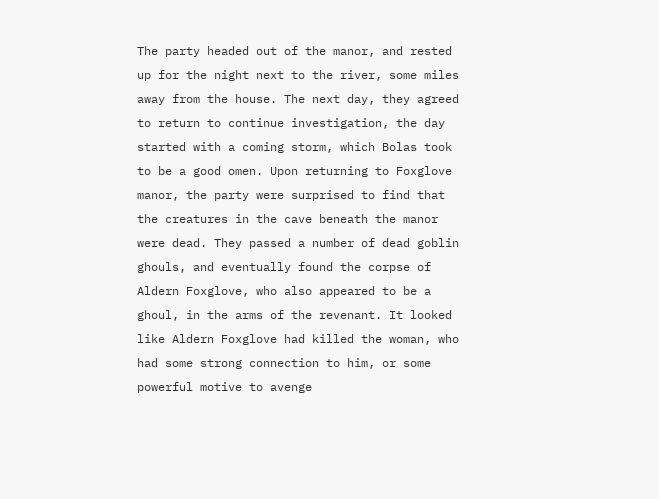The party headed out of the manor, and rested up for the night next to the river, some miles away from the house. The next day, they agreed to return to continue investigation, the day started with a coming storm, which Bolas took to be a good omen. Upon returning to Foxglove manor, the party were surprised to find that the creatures in the cave beneath the manor were dead. They passed a number of dead goblin ghouls, and eventually found the corpse of Aldern Foxglove, who also appeared to be a ghoul, in the arms of the revenant. It looked like Aldern Foxglove had killed the woman, who had some strong connection to him, or some powerful motive to avenge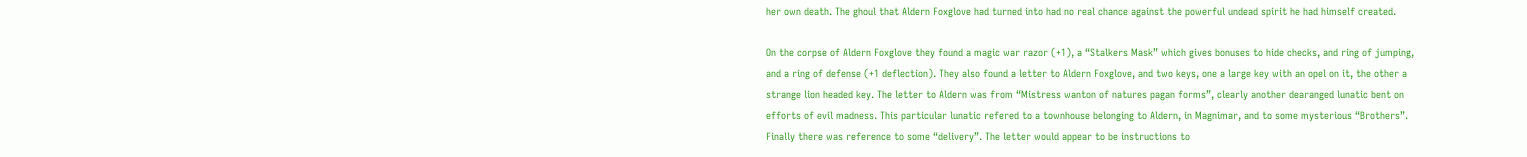her own death. The ghoul that Aldern Foxglove had turned into had no real chance against the powerful undead spirit he had himself created.

On the corpse of Aldern Foxglove they found a magic war razor (+1), a “Stalkers Mask” which gives bonuses to hide checks, and ring of jumping, and a ring of defense (+1 deflection). They also found a letter to Aldern Foxglove, and two keys, one a large key with an opel on it, the other a strange lion headed key. The letter to Aldern was from “Mistress wanton of natures pagan forms”, clearly another dearanged lunatic bent on efforts of evil madness. This particular lunatic refered to a townhouse belonging to Aldern, in Magnimar, and to some mysterious “Brothers”. Finally there was reference to some “delivery”. The letter would appear to be instructions to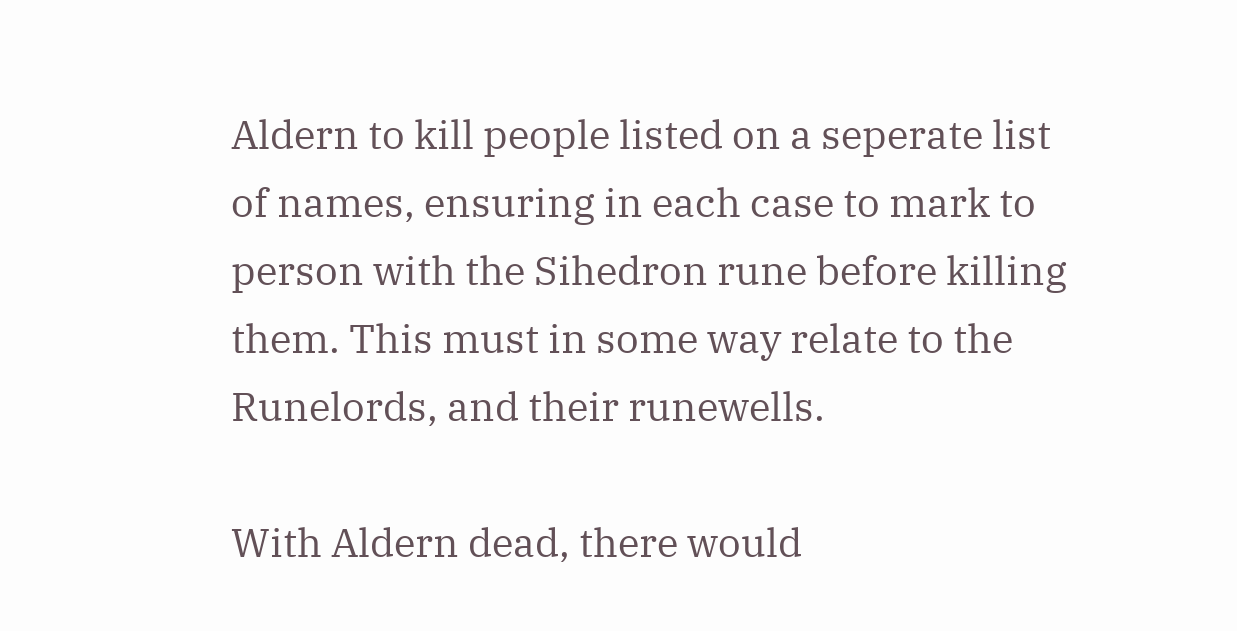Aldern to kill people listed on a seperate list of names, ensuring in each case to mark to person with the Sihedron rune before killing them. This must in some way relate to the Runelords, and their runewells.

With Aldern dead, there would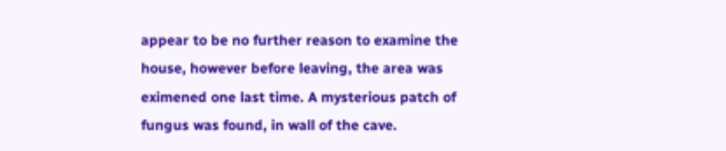appear to be no further reason to examine the house, however before leaving, the area was eximened one last time. A mysterious patch of fungus was found, in wall of the cave.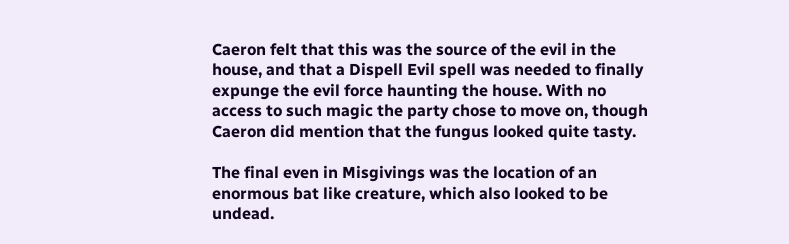Caeron felt that this was the source of the evil in the house, and that a Dispell Evil spell was needed to finally expunge the evil force haunting the house. With no access to such magic the party chose to move on, though Caeron did mention that the fungus looked quite tasty.

The final even in Misgivings was the location of an enormous bat like creature, which also looked to be undead.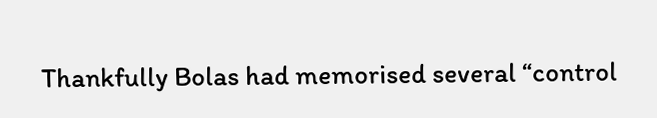Thankfully Bolas had memorised several “control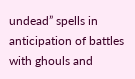undead” spells in anticipation of battles with ghouls and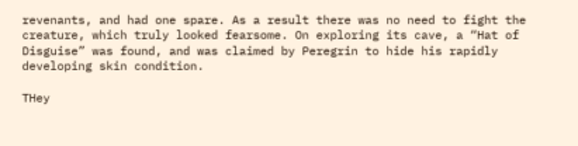revenants, and had one spare. As a result there was no need to fight the creature, which truly looked fearsome. On exploring its cave, a “Hat of Disguise” was found, and was claimed by Peregrin to hide his rapidly developing skin condition.

THey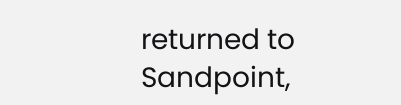returned to Sandpoint,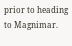prior to heading to Magnimar.